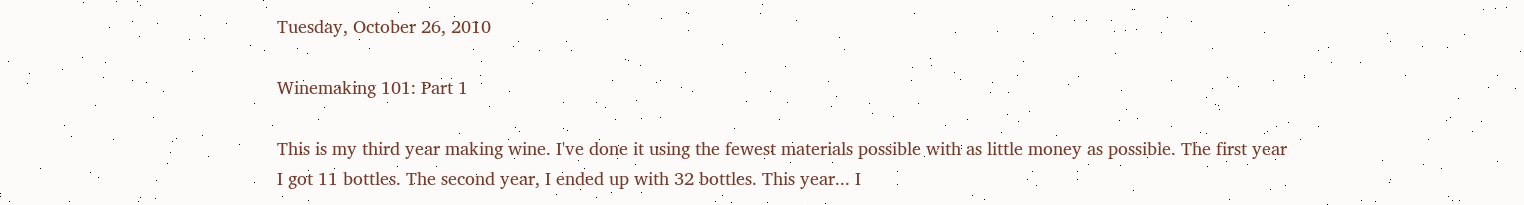Tuesday, October 26, 2010

Winemaking 101: Part 1

This is my third year making wine. I've done it using the fewest materials possible with as little money as possible. The first year I got 11 bottles. The second year, I ended up with 32 bottles. This year... I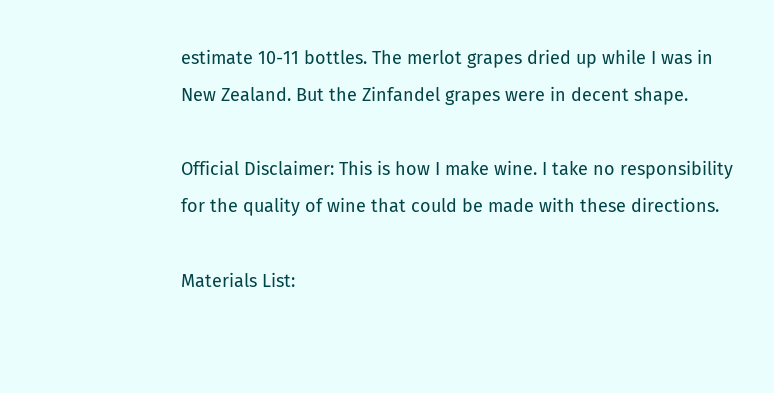estimate 10-11 bottles. The merlot grapes dried up while I was in New Zealand. But the Zinfandel grapes were in decent shape.

Official Disclaimer: This is how I make wine. I take no responsibility for the quality of wine that could be made with these directions.

Materials List: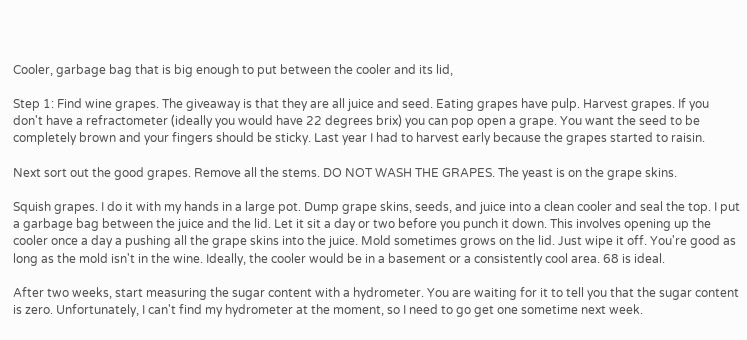Cooler, garbage bag that is big enough to put between the cooler and its lid,

Step 1: Find wine grapes. The giveaway is that they are all juice and seed. Eating grapes have pulp. Harvest grapes. If you don't have a refractometer (ideally you would have 22 degrees brix) you can pop open a grape. You want the seed to be completely brown and your fingers should be sticky. Last year I had to harvest early because the grapes started to raisin.

Next sort out the good grapes. Remove all the stems. DO NOT WASH THE GRAPES. The yeast is on the grape skins.

Squish grapes. I do it with my hands in a large pot. Dump grape skins, seeds, and juice into a clean cooler and seal the top. I put a garbage bag between the juice and the lid. Let it sit a day or two before you punch it down. This involves opening up the cooler once a day a pushing all the grape skins into the juice. Mold sometimes grows on the lid. Just wipe it off. You're good as long as the mold isn't in the wine. Ideally, the cooler would be in a basement or a consistently cool area. 68 is ideal.

After two weeks, start measuring the sugar content with a hydrometer. You are waiting for it to tell you that the sugar content is zero. Unfortunately, I can't find my hydrometer at the moment, so I need to go get one sometime next week.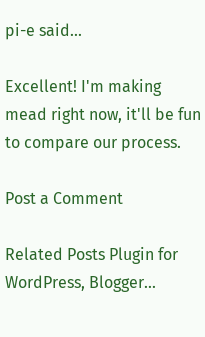pi-e said...

Excellent! I'm making mead right now, it'll be fun to compare our process.

Post a Comment

Related Posts Plugin for WordPress, Blogger...